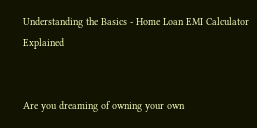Understanding the Basics - Home Loan EMI Calculator Explained


Are you dreaming of owning your own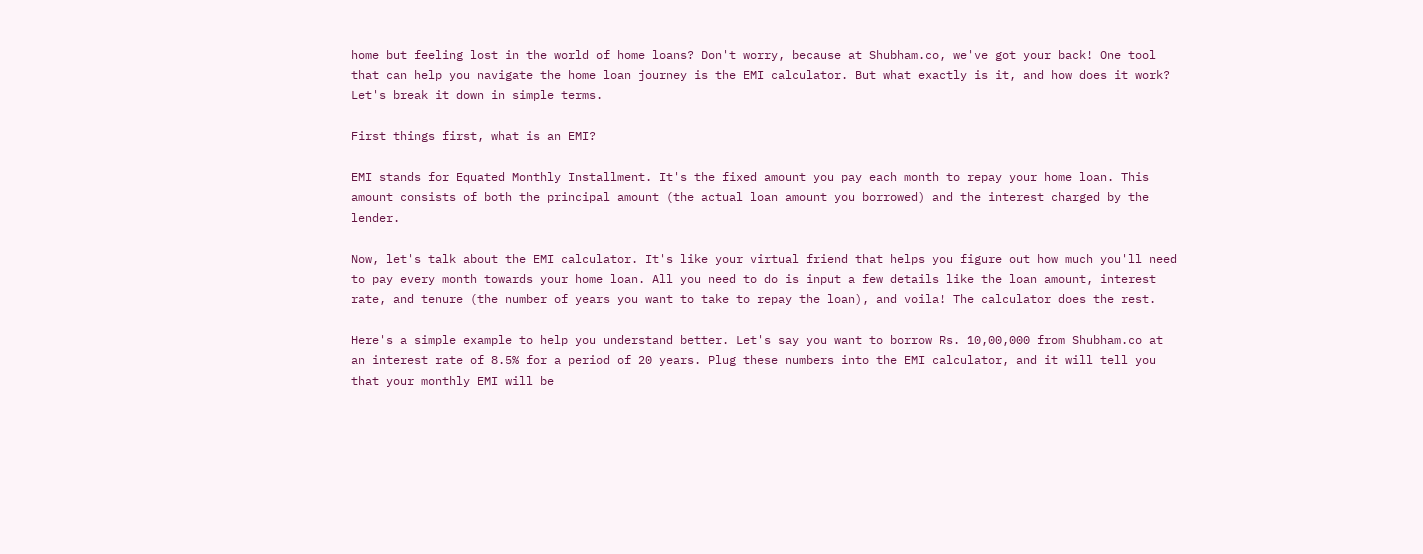home but feeling lost in the world of home loans? Don't worry, because at Shubham.co, we've got your back! One tool that can help you navigate the home loan journey is the EMI calculator. But what exactly is it, and how does it work? Let's break it down in simple terms.

First things first, what is an EMI?

EMI stands for Equated Monthly Installment. It's the fixed amount you pay each month to repay your home loan. This amount consists of both the principal amount (the actual loan amount you borrowed) and the interest charged by the lender.

Now, let's talk about the EMI calculator. It's like your virtual friend that helps you figure out how much you'll need to pay every month towards your home loan. All you need to do is input a few details like the loan amount, interest rate, and tenure (the number of years you want to take to repay the loan), and voila! The calculator does the rest.

Here's a simple example to help you understand better. Let's say you want to borrow Rs. 10,00,000 from Shubham.co at an interest rate of 8.5% for a period of 20 years. Plug these numbers into the EMI calculator, and it will tell you that your monthly EMI will be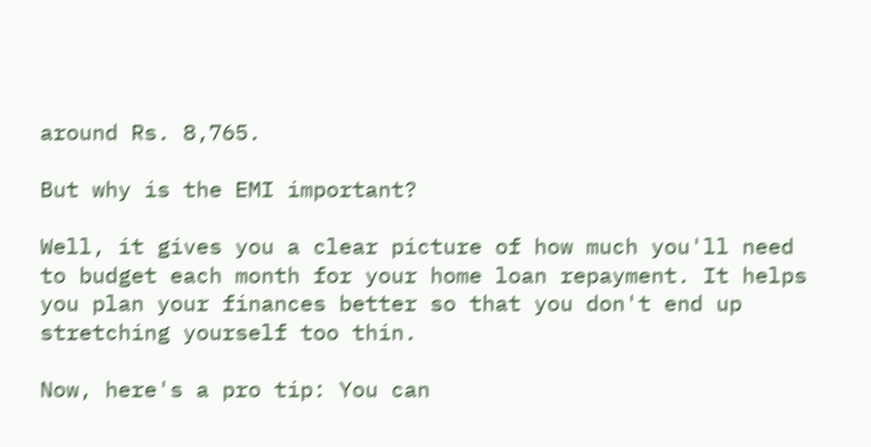around Rs. 8,765.

But why is the EMI important?

Well, it gives you a clear picture of how much you'll need to budget each month for your home loan repayment. It helps you plan your finances better so that you don't end up stretching yourself too thin.

Now, here's a pro tip: You can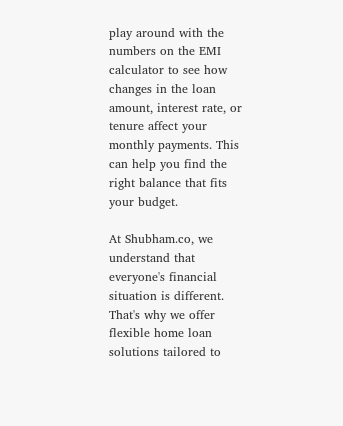play around with the numbers on the EMI calculator to see how changes in the loan amount, interest rate, or tenure affect your monthly payments. This can help you find the right balance that fits your budget.

At Shubham.co, we understand that everyone's financial situation is different. That's why we offer flexible home loan solutions tailored to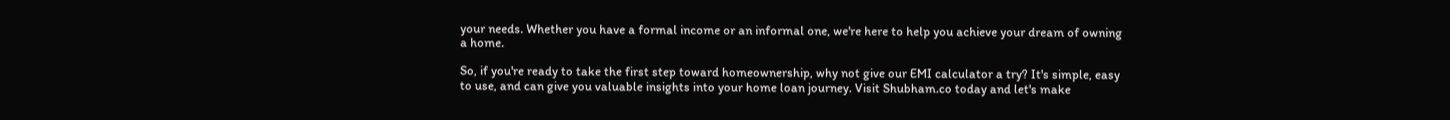your needs. Whether you have a formal income or an informal one, we're here to help you achieve your dream of owning a home.

So, if you're ready to take the first step toward homeownership, why not give our EMI calculator a try? It's simple, easy to use, and can give you valuable insights into your home loan journey. Visit Shubham.co today and let's make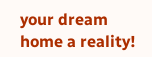your dream home a reality!